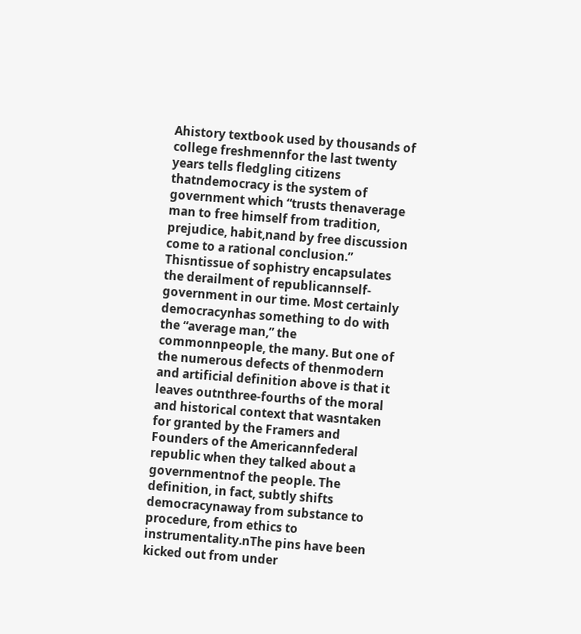Ahistory textbook used by thousands of college freshmennfor the last twenty years tells fledgling citizens thatndemocracy is the system of government which “trusts thenaverage man to free himself from tradition, prejudice, habit,nand by free discussion come to a rational conclusion.” Thisntissue of sophistry encapsulates the derailment of republicannself-government in our time. Most certainly democracynhas something to do with the “average man,” the commonnpeople, the many. But one of the numerous defects of thenmodern and artificial definition above is that it leaves outnthree-fourths of the moral and historical context that wasntaken for granted by the Framers and Founders of the Americannfederal republic when they talked about a governmentnof the people. The definition, in fact, subtly shifts democracynaway from substance to procedure, from ethics to instrumentality.nThe pins have been kicked out from under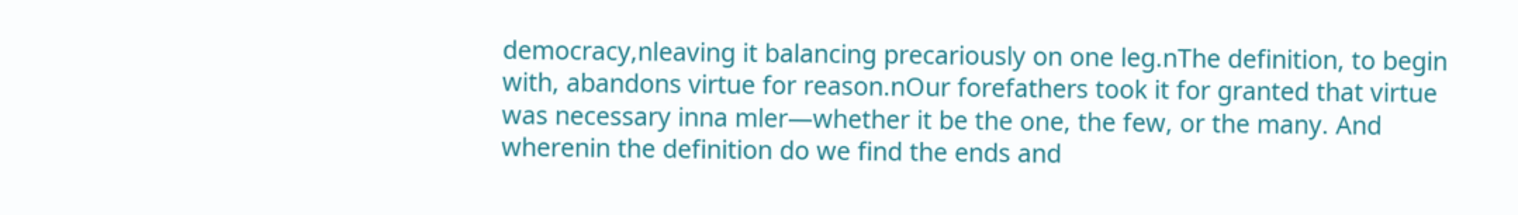democracy,nleaving it balancing precariously on one leg.nThe definition, to begin with, abandons virtue for reason.nOur forefathers took it for granted that virtue was necessary inna mler—whether it be the one, the few, or the many. And wherenin the definition do we find the ends and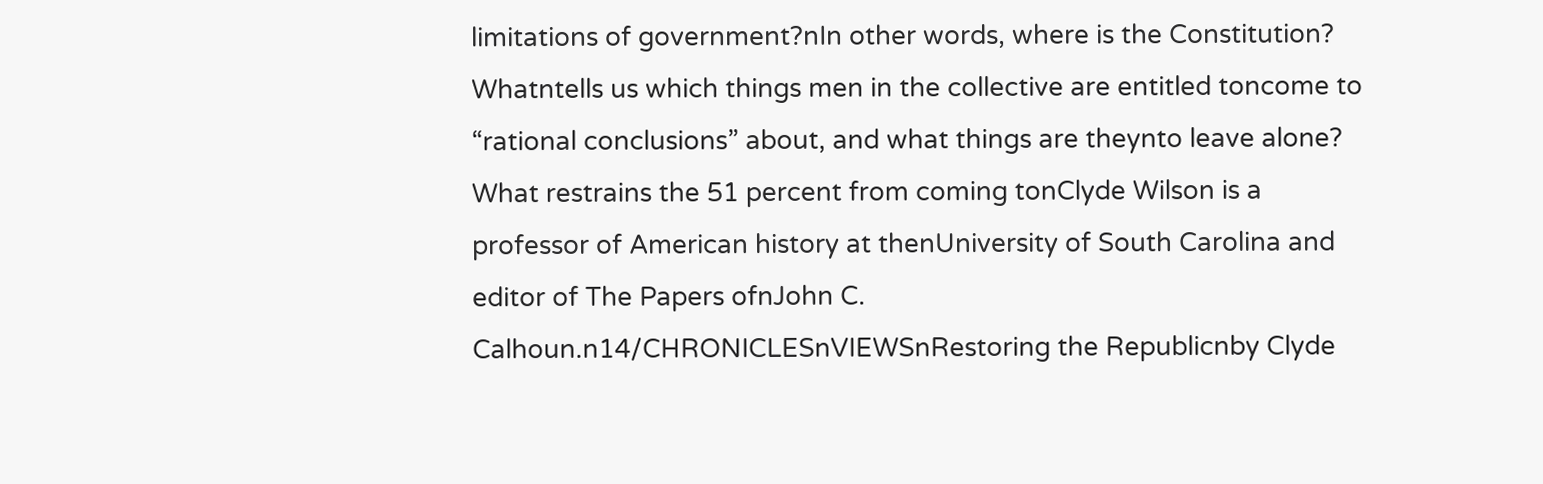limitations of government?nIn other words, where is the Constitution? Whatntells us which things men in the collective are entitled toncome to “rational conclusions” about, and what things are theynto leave alone? What restrains the 51 percent from coming tonClyde Wilson is a professor of American history at thenUniversity of South Carolina and editor of The Papers ofnJohn C. Calhoun.n14/CHRONICLESnVIEWSnRestoring the Republicnby Clyde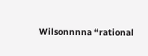Wilsonnnna “rational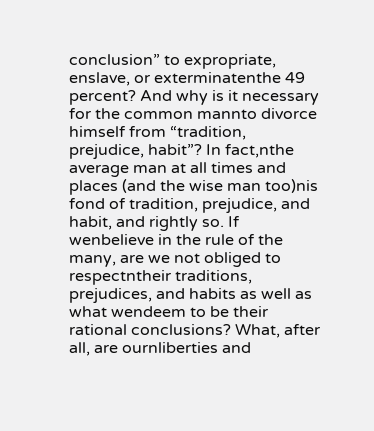conclusion” to expropriate, enslave, or exterminatenthe 49 percent? And why is it necessary for the common mannto divorce himself from “tradition, prejudice, habit”? In fact,nthe average man at all times and places (and the wise man too)nis fond of tradition, prejudice, and habit, and rightly so. If wenbelieve in the rule of the many, are we not obliged to respectntheir traditions, prejudices, and habits as well as what wendeem to be their rational conclusions? What, after all, are ournliberties and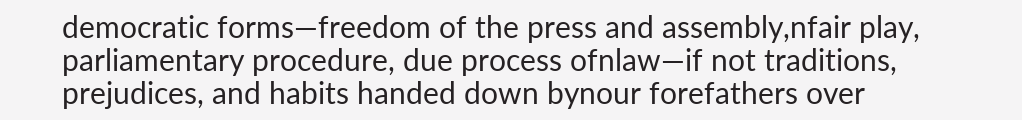democratic forms—freedom of the press and assembly,nfair play, parliamentary procedure, due process ofnlaw—if not traditions, prejudices, and habits handed down bynour forefathers over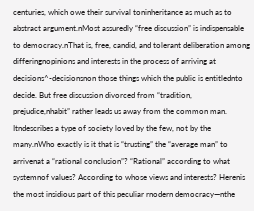centuries, which owe their survival toninheritance as much as to abstract argument.nMost assuredly “free discussion” is indispensable to democracy.nThat is, free, candid, and tolerant deliberation among differingnopinions and interests in the process of arriving at decisions^-decisionsnon those things which the public is entitlednto decide. But free discussion divorced from “tradition, prejudice,nhabit” rather leads us away from the common man. Itndescribes a type of society loved by the few, not by the many.nWho exactly is it that is “trusting” the “average man” to arrivenat a “rational conclusion”? “Rational” according to what systemnof values? According to whose views and interests? Herenis the most insidious part of this peculiar rnodern democracy—nthe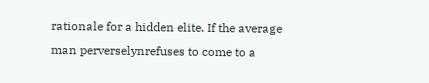rationale for a hidden elite. If the average man perverselynrefuses to come to a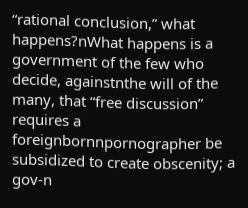“rational conclusion,” what happens?nWhat happens is a government of the few who decide, againstnthe will of the many, that “free discussion” requires a foreignbornnpornographer be subsidized to create obscenity; a gov-n